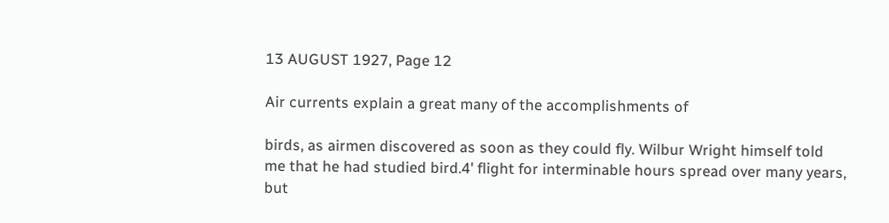13 AUGUST 1927, Page 12

Air currents explain a great many of the accomplishments of

birds, as airmen discovered as soon as they could fly. Wilbur Wright himself told me that he had studied bird.4' flight for interminable hours spread over many years, but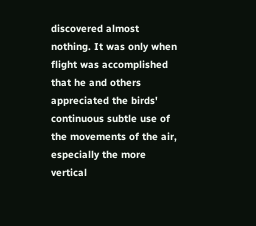discovered almost nothing. It was only when flight was accomplished that he and others appreciated the birds' continuous subtle use of the movements of the air, especially the more vertical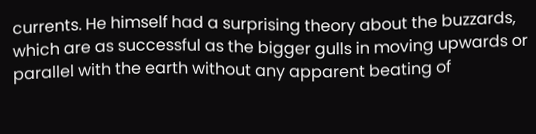currents. He himself had a surprising theory about the buzzards, which are as successful as the bigger gulls in moving upwards or parallel with the earth without any apparent beating of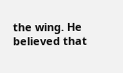the wing. He believed that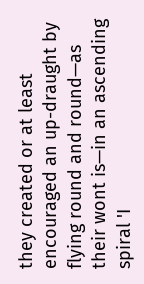they created or at least encouraged an up-draught by flying round and round—as their wont is—in an ascending spiral 'I